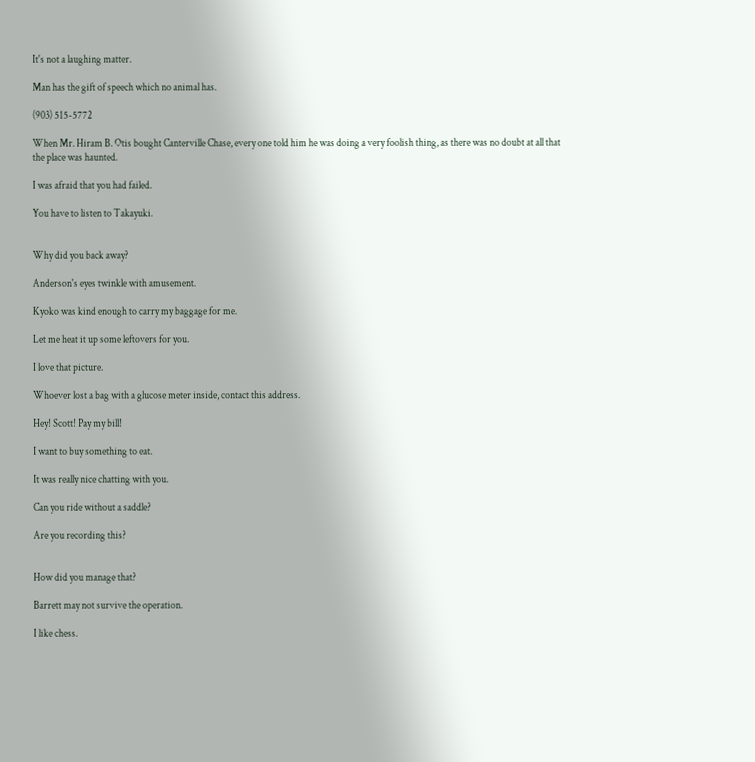It's not a laughing matter.

Man has the gift of speech which no animal has.

(903) 515-5772

When Mr. Hiram B. Otis bought Canterville Chase, every one told him he was doing a very foolish thing, as there was no doubt at all that the place was haunted.

I was afraid that you had failed.

You have to listen to Takayuki.


Why did you back away?

Anderson's eyes twinkle with amusement.

Kyoko was kind enough to carry my baggage for me.

Let me heat it up some leftovers for you.

I love that picture.

Whoever lost a bag with a glucose meter inside, contact this address.

Hey! Scott! Pay my bill!

I want to buy something to eat.

It was really nice chatting with you.

Can you ride without a saddle?

Are you recording this?


How did you manage that?

Barrett may not survive the operation.

I like chess.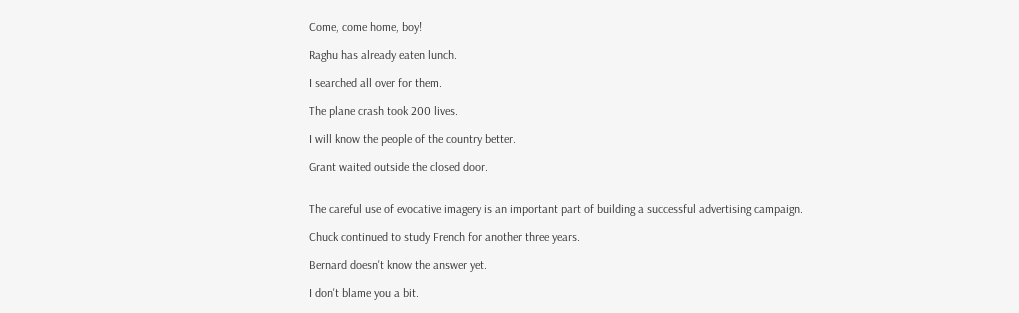Come, come home, boy!

Raghu has already eaten lunch.

I searched all over for them.

The plane crash took 200 lives.

I will know the people of the country better.

Grant waited outside the closed door.


The careful use of evocative imagery is an important part of building a successful advertising campaign.

Chuck continued to study French for another three years.

Bernard doesn't know the answer yet.

I don't blame you a bit.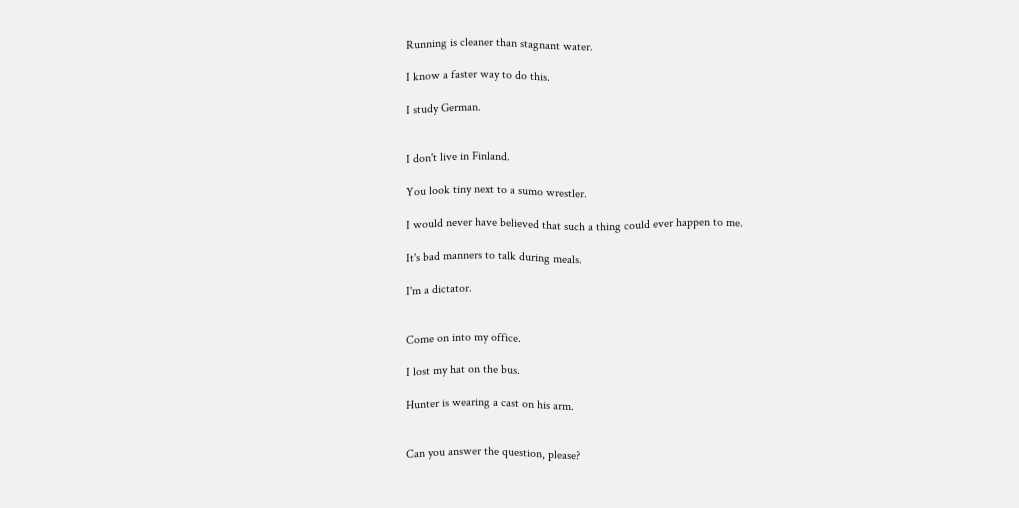Running is cleaner than stagnant water.

I know a faster way to do this.

I study German.


I don't live in Finland.

You look tiny next to a sumo wrestler.

I would never have believed that such a thing could ever happen to me.

It's bad manners to talk during meals.

I'm a dictator.


Come on into my office.

I lost my hat on the bus.

Hunter is wearing a cast on his arm.


Can you answer the question, please?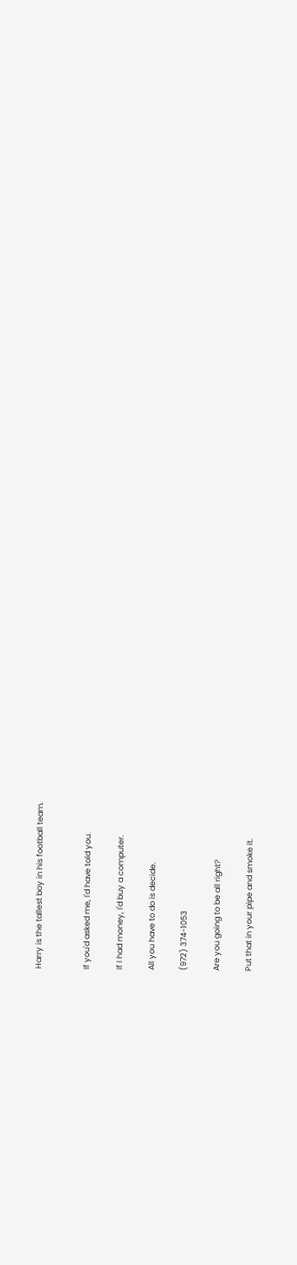Harry is the tallest boy in his football team.


If you'd asked me, I'd have told you.

If I had money, I'd buy a computer.

All you have to do is decide.

(972) 374-1053

Are you going to be all right?

Put that in your pipe and smoke it.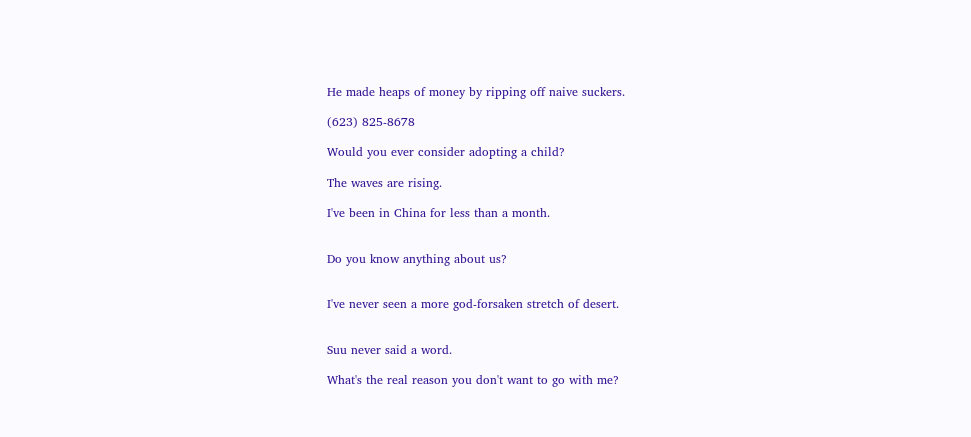He made heaps of money by ripping off naive suckers.

(623) 825-8678

Would you ever consider adopting a child?

The waves are rising.

I've been in China for less than a month.


Do you know anything about us?


I've never seen a more god-forsaken stretch of desert.


Suu never said a word.

What's the real reason you don't want to go with me?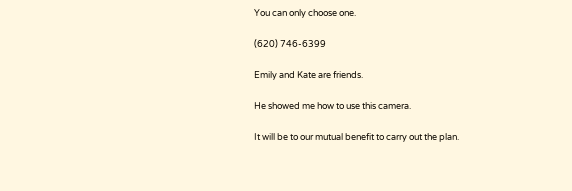You can only choose one.

(620) 746-6399

Emily and Kate are friends.

He showed me how to use this camera.

It will be to our mutual benefit to carry out the plan.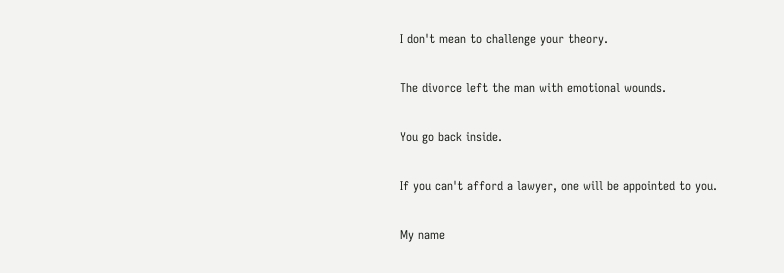I don't mean to challenge your theory.

The divorce left the man with emotional wounds.

You go back inside.

If you can't afford a lawyer, one will be appointed to you.

My name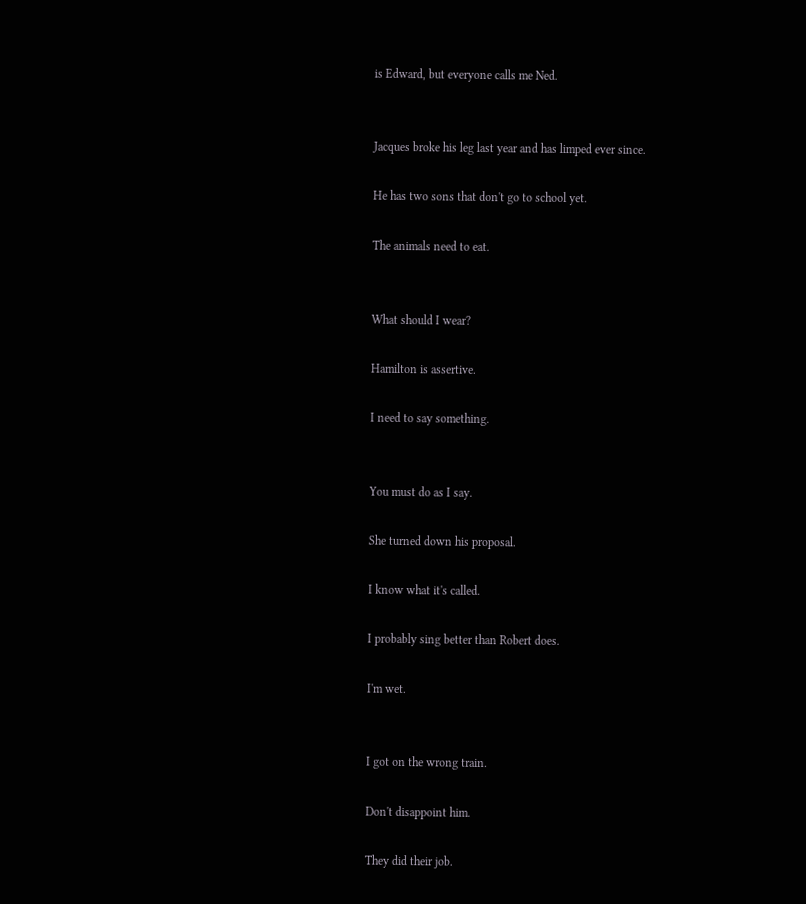is Edward, but everyone calls me Ned.


Jacques broke his leg last year and has limped ever since.

He has two sons that don't go to school yet.

The animals need to eat.


What should I wear?

Hamilton is assertive.

I need to say something.


You must do as I say.

She turned down his proposal.

I know what it's called.

I probably sing better than Robert does.

I'm wet.


I got on the wrong train.

Don't disappoint him.

They did their job.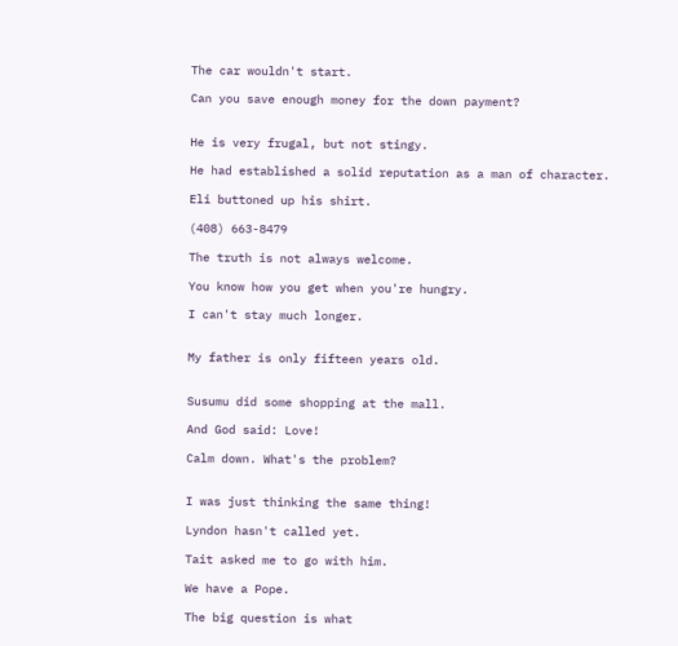The car wouldn't start.

Can you save enough money for the down payment?


He is very frugal, but not stingy.

He had established a solid reputation as a man of character.

Eli buttoned up his shirt.

(408) 663-8479

The truth is not always welcome.

You know how you get when you're hungry.

I can't stay much longer.


My father is only fifteen years old.


Susumu did some shopping at the mall.

And God said: Love!

Calm down. What's the problem?


I was just thinking the same thing!

Lyndon hasn't called yet.

Tait asked me to go with him.

We have a Pope.

The big question is what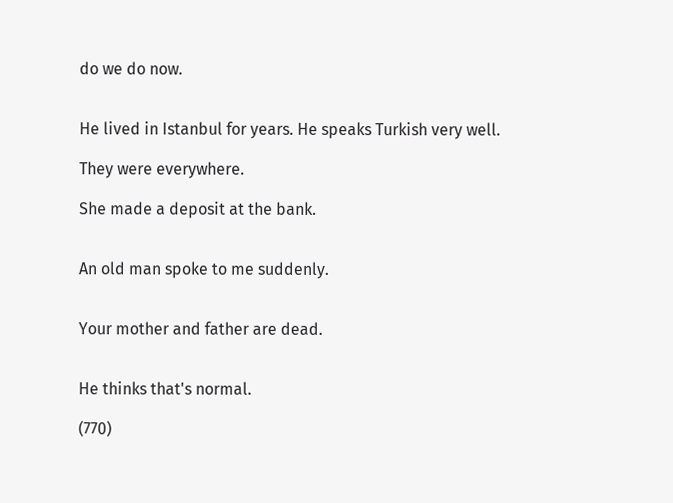do we do now.


He lived in Istanbul for years. He speaks Turkish very well.

They were everywhere.

She made a deposit at the bank.


An old man spoke to me suddenly.


Your mother and father are dead.


He thinks that's normal.

(770)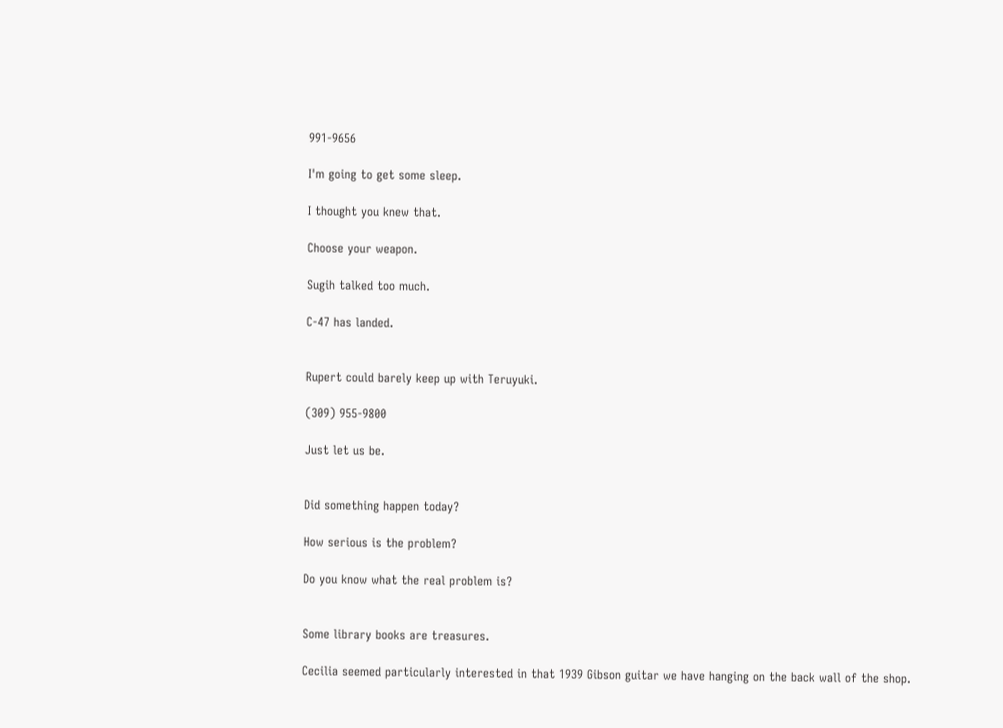991-9656

I'm going to get some sleep.

I thought you knew that.

Choose your weapon.

Sugih talked too much.

C-47 has landed.


Rupert could barely keep up with Teruyuki.

(309) 955-9800

Just let us be.


Did something happen today?

How serious is the problem?

Do you know what the real problem is?


Some library books are treasures.

Cecilia seemed particularly interested in that 1939 Gibson guitar we have hanging on the back wall of the shop.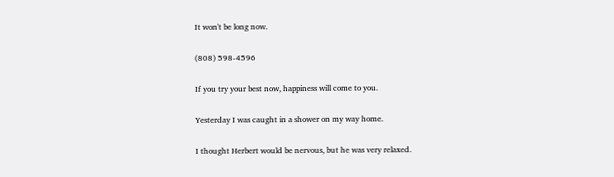It won't be long now.

(808) 598-4596

If you try your best now, happiness will come to you.

Yesterday I was caught in a shower on my way home.

I thought Herbert would be nervous, but he was very relaxed.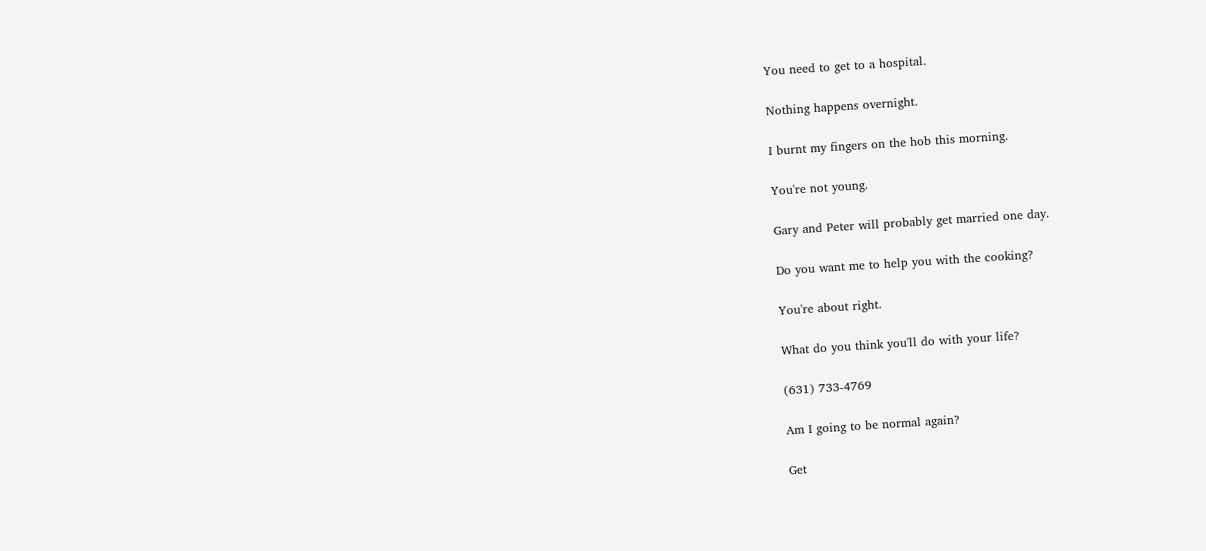You need to get to a hospital.

Nothing happens overnight.

I burnt my fingers on the hob this morning.

You're not young.

Gary and Peter will probably get married one day.

Do you want me to help you with the cooking?

You're about right.

What do you think you'll do with your life?

(631) 733-4769

Am I going to be normal again?

Get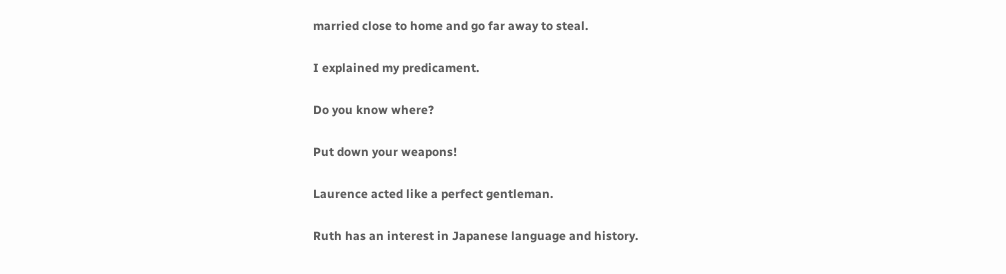married close to home and go far away to steal.

I explained my predicament.

Do you know where?

Put down your weapons!

Laurence acted like a perfect gentleman.

Ruth has an interest in Japanese language and history.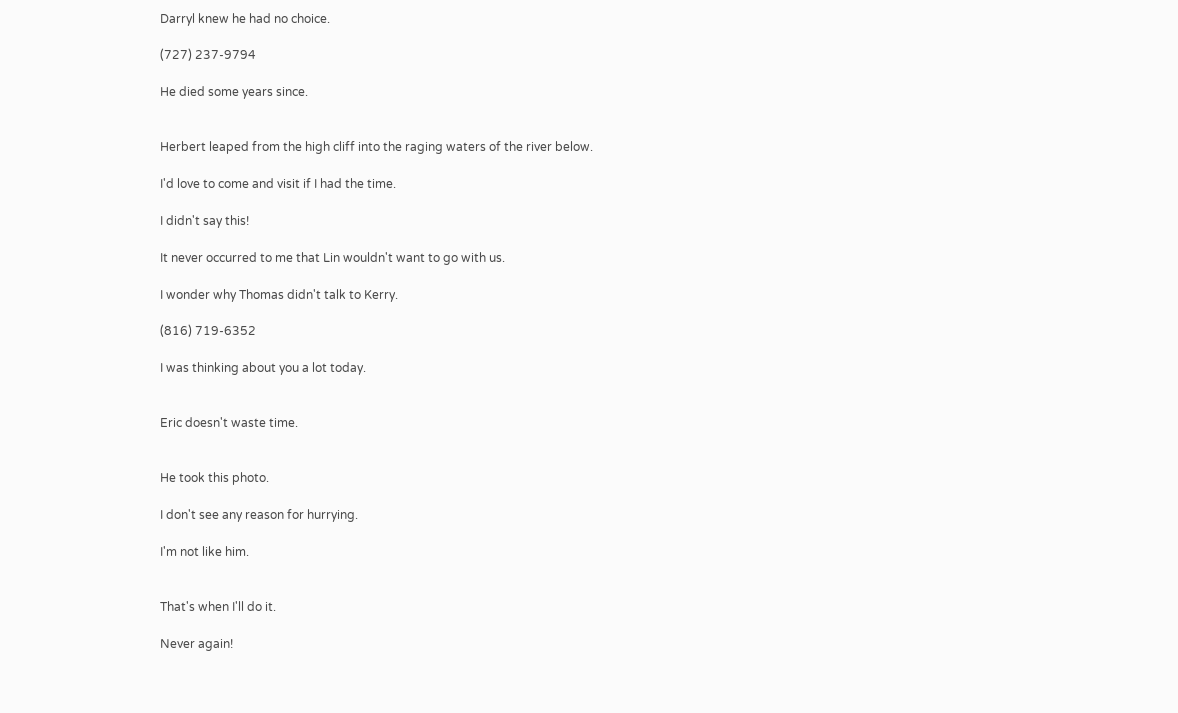Darryl knew he had no choice.

(727) 237-9794

He died some years since.


Herbert leaped from the high cliff into the raging waters of the river below.

I'd love to come and visit if I had the time.

I didn't say this!

It never occurred to me that Lin wouldn't want to go with us.

I wonder why Thomas didn't talk to Kerry.

(816) 719-6352

I was thinking about you a lot today.


Eric doesn't waste time.


He took this photo.

I don't see any reason for hurrying.

I'm not like him.


That's when I'll do it.

Never again!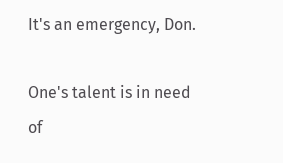It's an emergency, Don.

One's talent is in need of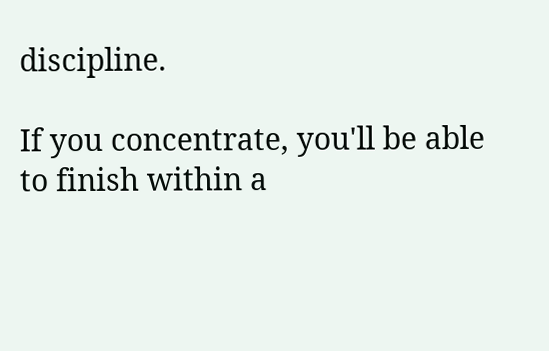discipline.

If you concentrate, you'll be able to finish within a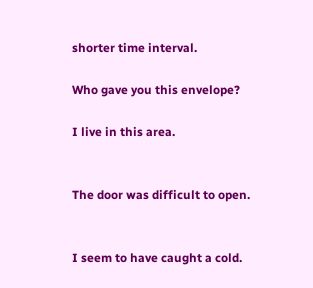shorter time interval.

Who gave you this envelope?

I live in this area.


The door was difficult to open.


I seem to have caught a cold.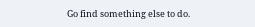Go find something else to do.